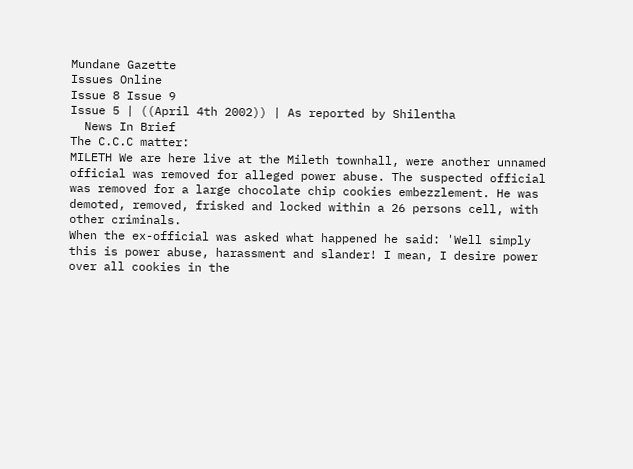Mundane Gazette
Issues Online
Issue 8 Issue 9
Issue 5 | ((April 4th 2002)) | As reported by Shilentha
  News In Brief
The C.C.C matter:
MILETH We are here live at the Mileth townhall, were another unnamed official was removed for alleged power abuse. The suspected official was removed for a large chocolate chip cookies embezzlement. He was demoted, removed, frisked and locked within a 26 persons cell, with other criminals.
When the ex-official was asked what happened he said: 'Well simply this is power abuse, harassment and slander! I mean, I desire power over all cookies in the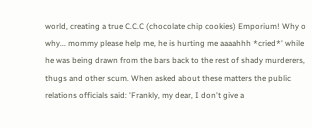world, creating a true C.C.C (chocolate chip cookies) Emporium! Why o why... mommy please help me, he is hurting me aaaahhh *cried*' while he was being drawn from the bars back to the rest of shady murderers, thugs and other scum. When asked about these matters the public relations officials said: 'Frankly, my dear, I don't give a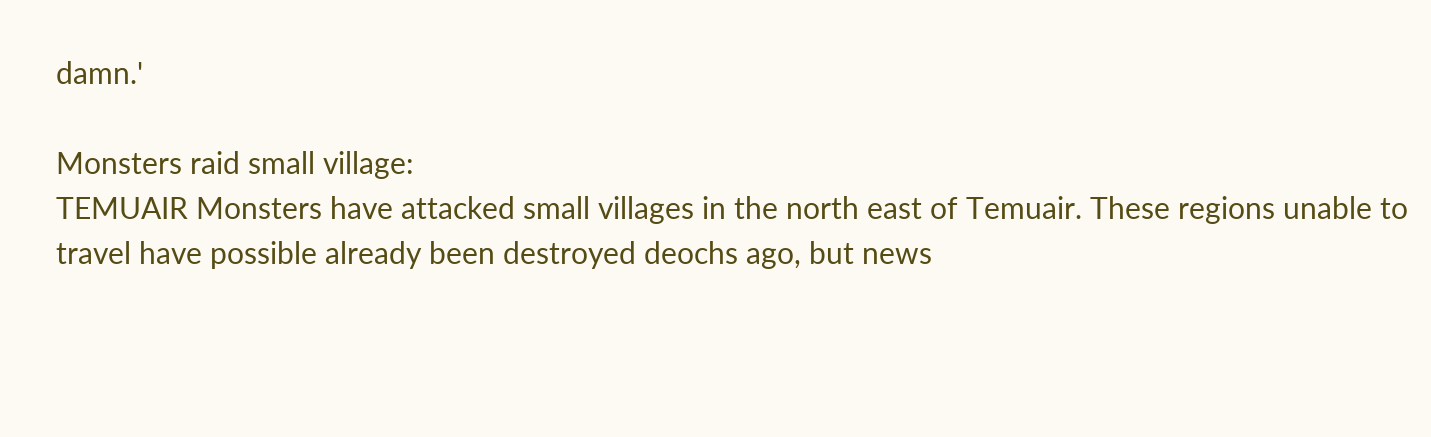damn.'

Monsters raid small village:
TEMUAIR Monsters have attacked small villages in the north east of Temuair. These regions unable to travel have possible already been destroyed deochs ago, but news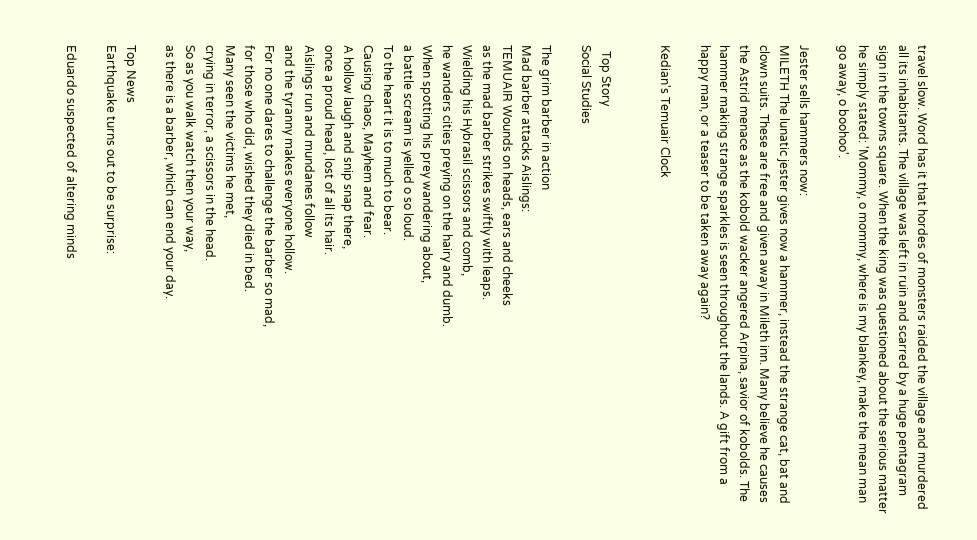travel slow. Word has it that hordes of monsters raided the village and murdered all its inhabitants. The village was left in ruin and scarred by a huge pentagram sign in the towns square. When the king was questioned about the serious matter he simply stated: 'Mommy, o mommy, where is my blankey, make the mean man go away, o boohoo'.

Jester sells hammers now:
MILETH The lunatic jester gives now a hammer, instead the strange cat, bat and clown suits. These are free and given away in Mileth inn. Many believe he causes the Astrid menace as the kobold wacker angered Arpina, savior of kobolds. The hammer making strange sparkles is seen throughout the lands. A gift from a happy man, or a teaser to be taken away again?

Kedian's Temuair Clock


  Top Story
Social Studies

The grim barber in action
Mad barber attacks Aislings:
TEMUAIR Wounds on heads, ears and cheeks
as the mad barber strikes swiftly with leaps.
Wielding his Hybrasil scissors and comb,
he wanders cities preying on the hairy and dumb.
When spotting his prey wandering about,
a battle scream is yelled o so loud.
To the heart it is to much to bear.
Causing chaos, Mayhem and fear.
A hollow laugh and snip snap there,
once a proud head, lost of all its hair.
Aislings run and mundanes follow
and the tyranny makes everyone hollow.
For no one dares to challenge the barber so mad,
for those who did, wished they died in bed.
Many seen the victims he met,
crying in terror, a scissors in the head.
So as you walk watch then your way,
as there is a barber, which can end your day.

Top News
Earthquake turns out to be surprise:

Eduardo suspected of altering minds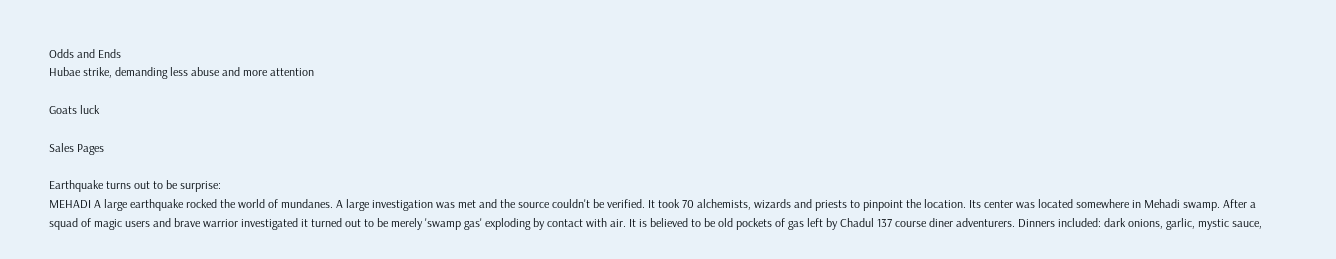Odds and Ends
Hubae strike, demanding less abuse and more attention

Goats luck

Sales Pages

Earthquake turns out to be surprise:
MEHADI A large earthquake rocked the world of mundanes. A large investigation was met and the source couldn't be verified. It took 70 alchemists, wizards and priests to pinpoint the location. Its center was located somewhere in Mehadi swamp. After a squad of magic users and brave warrior investigated it turned out to be merely 'swamp gas' exploding by contact with air. It is believed to be old pockets of gas left by Chadul 137 course diner adventurers. Dinners included: dark onions, garlic, mystic sauce,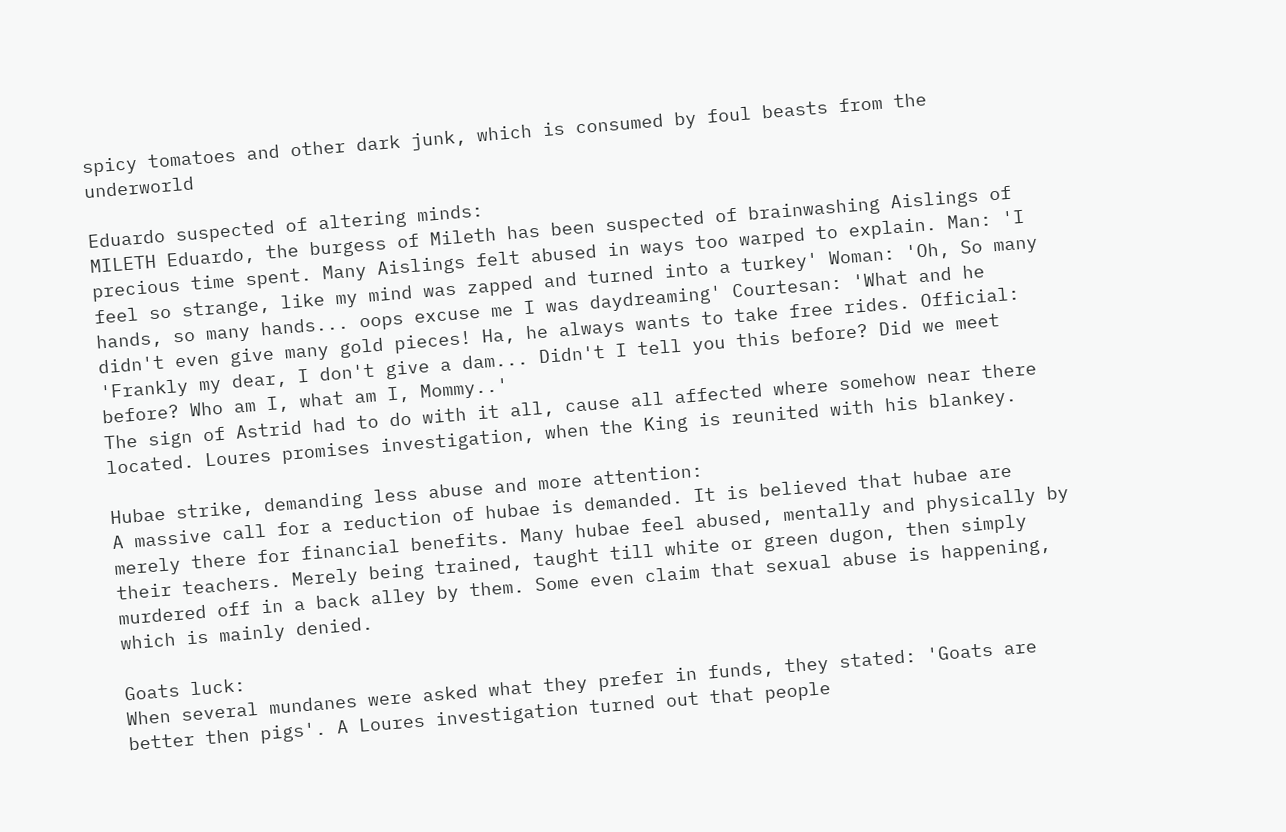spicy tomatoes and other dark junk, which is consumed by foul beasts from the underworld

Eduardo suspected of altering minds:
MILETH Eduardo, the burgess of Mileth has been suspected of brainwashing Aislings of precious time spent. Many Aislings felt abused in ways too warped to explain. Man: 'I feel so strange, like my mind was zapped and turned into a turkey' Woman: 'Oh, So many hands, so many hands... oops excuse me I was daydreaming' Courtesan: 'What and he didn't even give many gold pieces! Ha, he always wants to take free rides. Official: 'Frankly my dear, I don't give a dam... Didn't I tell you this before? Did we meet before? Who am I, what am I, Mommy..'
The sign of Astrid had to do with it all, cause all affected where somehow near there located. Loures promises investigation, when the King is reunited with his blankey.

Hubae strike, demanding less abuse and more attention:
A massive call for a reduction of hubae is demanded. It is believed that hubae are merely there for financial benefits. Many hubae feel abused, mentally and physically by their teachers. Merely being trained, taught till white or green dugon, then simply murdered off in a back alley by them. Some even claim that sexual abuse is happening, which is mainly denied.

Goats luck:
When several mundanes were asked what they prefer in funds, they stated: 'Goats are better then pigs'. A Loures investigation turned out that people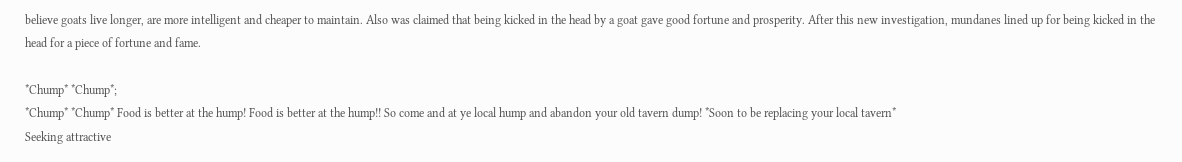believe goats live longer, are more intelligent and cheaper to maintain. Also was claimed that being kicked in the head by a goat gave good fortune and prosperity. After this new investigation, mundanes lined up for being kicked in the head for a piece of fortune and fame.

*Chump* *Chump*;
*Chump* *Chump* Food is better at the hump! Food is better at the hump!! So come and at ye local hump and abandon your old tavern dump! *Soon to be replacing your local tavern*
Seeking attractive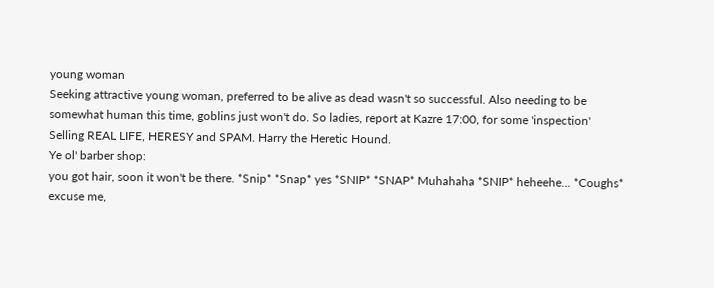young woman
Seeking attractive young woman, preferred to be alive as dead wasn't so successful. Also needing to be somewhat human this time, goblins just won't do. So ladies, report at Kazre 17:00, for some 'inspection'
Selling REAL LIFE, HERESY and SPAM. Harry the Heretic Hound.
Ye ol' barber shop:
you got hair, soon it won't be there. *Snip* *Snap* yes *SNIP* *SNAP* Muhahaha *SNIP* heheehe... *Coughs* excuse me,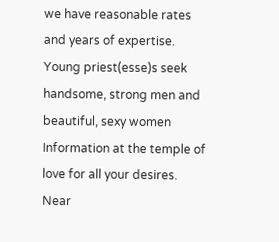we have reasonable rates and years of expertise.
Young priest(esse)s seek handsome, strong men and beautiful, sexy women
Information at the temple of love for all your desires. Near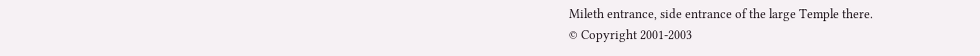Mileth entrance, side entrance of the large Temple there.
© Copyright 2001-2003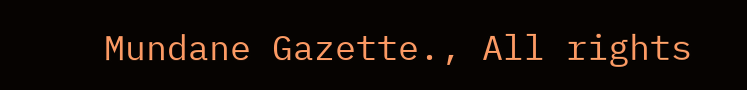Mundane Gazette., All rights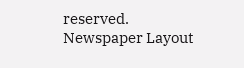reserved.
Newspaper Layout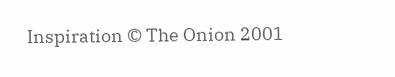Inspiration © The Onion 2001